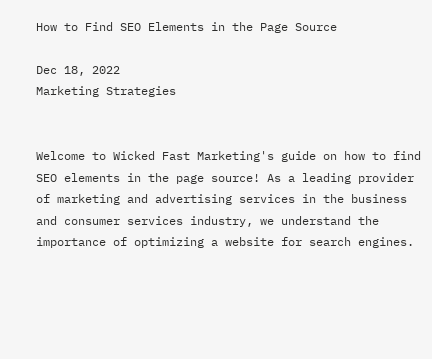How to Find SEO Elements in the Page Source

Dec 18, 2022
Marketing Strategies


Welcome to Wicked Fast Marketing's guide on how to find SEO elements in the page source! As a leading provider of marketing and advertising services in the business and consumer services industry, we understand the importance of optimizing a website for search engines.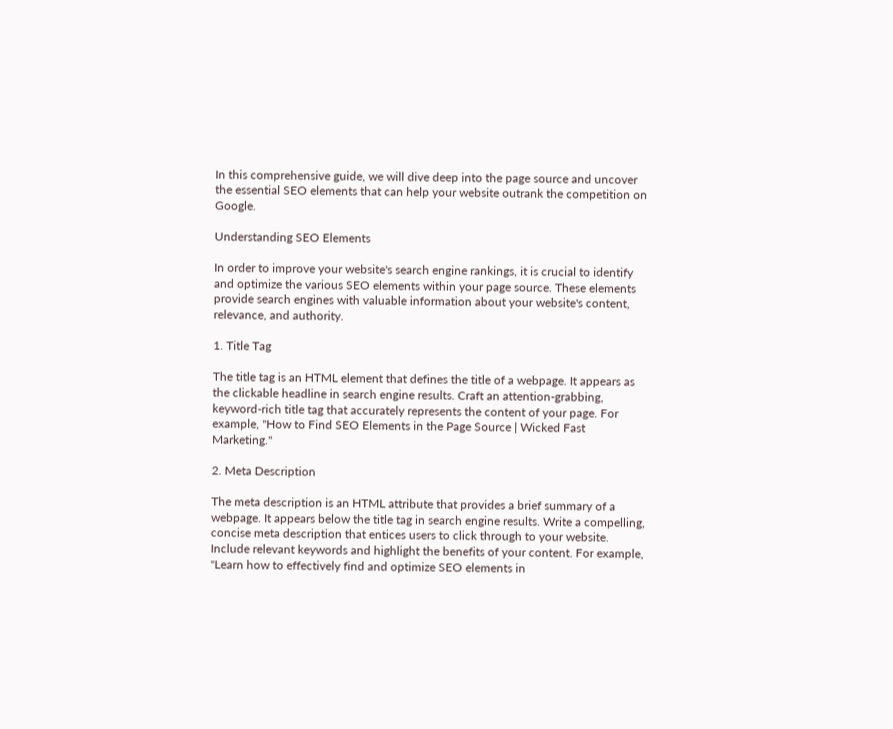In this comprehensive guide, we will dive deep into the page source and uncover the essential SEO elements that can help your website outrank the competition on Google.

Understanding SEO Elements

In order to improve your website's search engine rankings, it is crucial to identify and optimize the various SEO elements within your page source. These elements provide search engines with valuable information about your website's content, relevance, and authority.

1. Title Tag

The title tag is an HTML element that defines the title of a webpage. It appears as the clickable headline in search engine results. Craft an attention-grabbing, keyword-rich title tag that accurately represents the content of your page. For example, "How to Find SEO Elements in the Page Source | Wicked Fast Marketing."

2. Meta Description

The meta description is an HTML attribute that provides a brief summary of a webpage. It appears below the title tag in search engine results. Write a compelling, concise meta description that entices users to click through to your website. Include relevant keywords and highlight the benefits of your content. For example, "Learn how to effectively find and optimize SEO elements in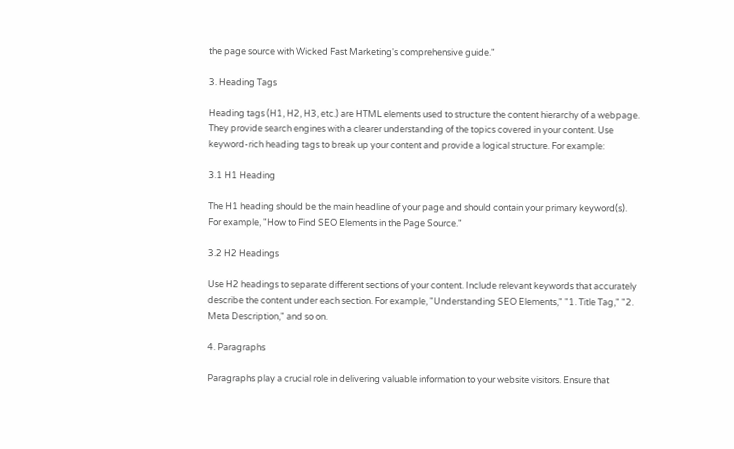the page source with Wicked Fast Marketing's comprehensive guide."

3. Heading Tags

Heading tags (H1, H2, H3, etc.) are HTML elements used to structure the content hierarchy of a webpage. They provide search engines with a clearer understanding of the topics covered in your content. Use keyword-rich heading tags to break up your content and provide a logical structure. For example:

3.1 H1 Heading

The H1 heading should be the main headline of your page and should contain your primary keyword(s). For example, "How to Find SEO Elements in the Page Source."

3.2 H2 Headings

Use H2 headings to separate different sections of your content. Include relevant keywords that accurately describe the content under each section. For example, "Understanding SEO Elements," "1. Title Tag," "2. Meta Description," and so on.

4. Paragraphs

Paragraphs play a crucial role in delivering valuable information to your website visitors. Ensure that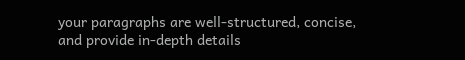your paragraphs are well-structured, concise, and provide in-depth details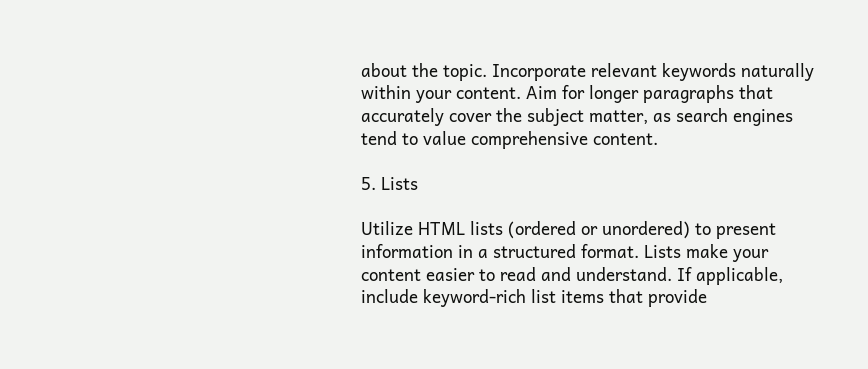about the topic. Incorporate relevant keywords naturally within your content. Aim for longer paragraphs that accurately cover the subject matter, as search engines tend to value comprehensive content.

5. Lists

Utilize HTML lists (ordered or unordered) to present information in a structured format. Lists make your content easier to read and understand. If applicable, include keyword-rich list items that provide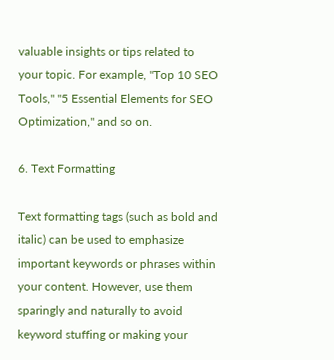valuable insights or tips related to your topic. For example, "Top 10 SEO Tools," "5 Essential Elements for SEO Optimization," and so on.

6. Text Formatting

Text formatting tags (such as bold and italic) can be used to emphasize important keywords or phrases within your content. However, use them sparingly and naturally to avoid keyword stuffing or making your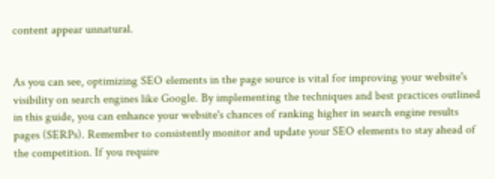content appear unnatural.


As you can see, optimizing SEO elements in the page source is vital for improving your website's visibility on search engines like Google. By implementing the techniques and best practices outlined in this guide, you can enhance your website's chances of ranking higher in search engine results pages (SERPs). Remember to consistently monitor and update your SEO elements to stay ahead of the competition. If you require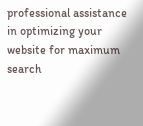professional assistance in optimizing your website for maximum search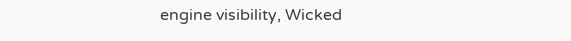engine visibility, Wicked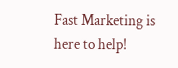Fast Marketing is here to help!